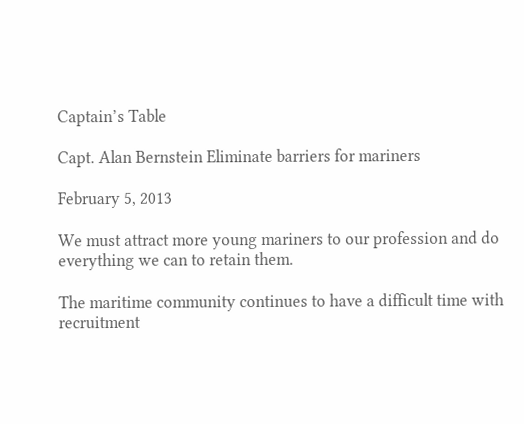Captain’s Table

Capt. Alan Bernstein Eliminate barriers for mariners

February 5, 2013

We must attract more young mariners to our profession and do everything we can to retain them.

The maritime community continues to have a difficult time with recruitment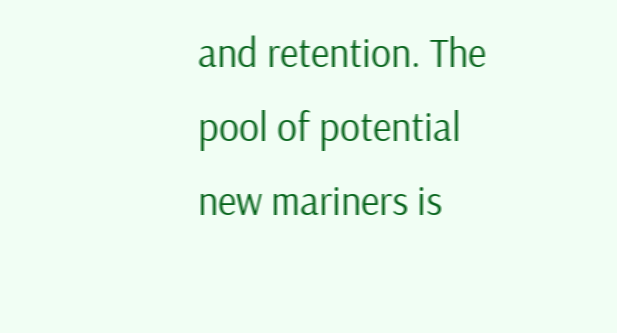and retention. The pool of potential new mariners is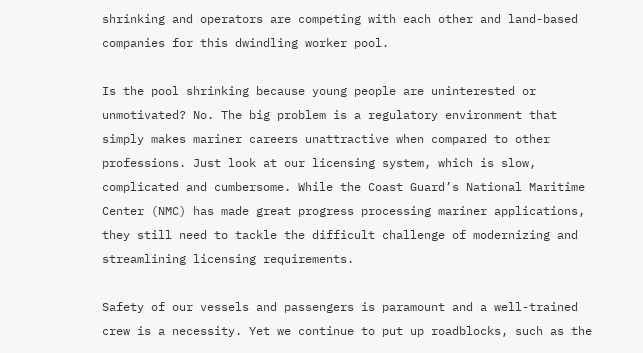shrinking and operators are competing with each other and land-based companies for this dwindling worker pool.

Is the pool shrinking because young people are uninterested or unmotivated? No. The big problem is a regulatory environment that simply makes mariner careers unattractive when compared to other professions. Just look at our licensing system, which is slow, complicated and cumbersome. While the Coast Guard’s National Maritime Center (NMC) has made great progress processing mariner applications, they still need to tackle the difficult challenge of modernizing and streamlining licensing requirements.

Safety of our vessels and passengers is paramount and a well-trained crew is a necessity. Yet we continue to put up roadblocks, such as the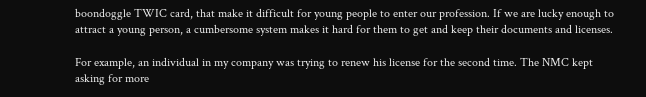boondoggle TWIC card, that make it difficult for young people to enter our profession. If we are lucky enough to attract a young person, a cumbersome system makes it hard for them to get and keep their documents and licenses.

For example, an individual in my company was trying to renew his license for the second time. The NMC kept asking for more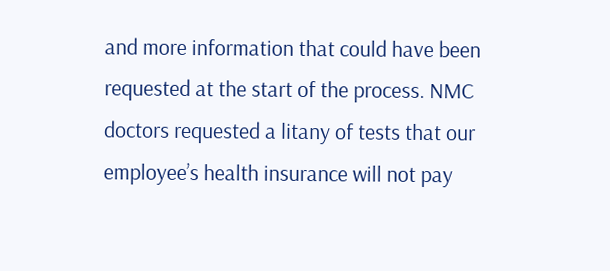and more information that could have been requested at the start of the process. NMC doctors requested a litany of tests that our employee’s health insurance will not pay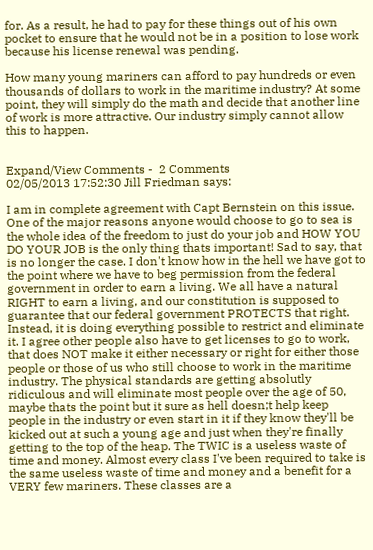for. As a result, he had to pay for these things out of his own pocket to ensure that he would not be in a position to lose work because his license renewal was pending.

How many young mariners can afford to pay hundreds or even thousands of dollars to work in the maritime industry? At some point, they will simply do the math and decide that another line of work is more attractive. Our industry simply cannot allow this to happen.


Expand/View Comments -  2 Comments
02/05/2013 17:52:30 Jill Friedman says:

I am in complete agreement with Capt Bernstein on this issue. One of the major reasons anyone would choose to go to sea is the whole idea of the freedom to just do your job and HOW YOU DO YOUR JOB is the only thing thats important! Sad to say, that is no longer the case. I don't know how in the hell we have got to the point where we have to beg permission from the federal government in order to earn a living. We all have a natural RIGHT to earn a living, and our constitution is supposed to guarantee that our federal government PROTECTS that right. Instead, it is doing everything possible to restrict and eliminate it. I agree other people also have to get licenses to go to work, that does NOT make it either necessary or right for either those people or those of us who still choose to work in the maritime industry. The physical standards are getting absolutly ridiculous and will eliminate most people over the age of 50, maybe thats the point but it sure as hell doesn;t help keep people in the industry or even start in it if they know they'll be kicked out at such a young age and just when they're finally getting to the top of the heap. The TWIC is a useless waste of time and money. Almost every class I've been required to take is the same useless waste of time and money and a benefit for a VERY few mariners. These classes are a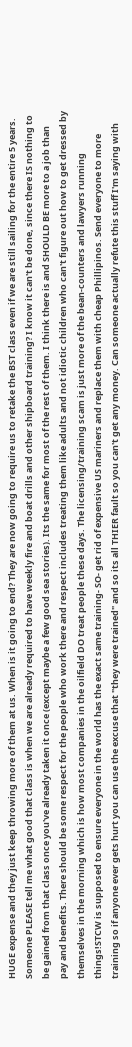HUGE expense and they just keep throwing more of them at us. When is it going to end? They are now going to require us to retake the BST class even if we are still sailing for the entire 5 years. Someone PLEASE tell me what good that class is when we are already required to have weekly fire and boat drills and other shipboard training? I know it can't be done, since there IS nothing to be gained from that class once you've already taken it once (except maybe a few good sea stories). Its the same for most of the rest of them. I think there is and SHOULD BE more to a job than pay and benefits. There should be some respect for the people who work there and respect includes treating them like adults and not idiotic children who can't figure out how to get dressed by themselves in the morning which is how most companies in the oilfield DO treat people these days. The licensing/training scam is just more of the bean-counters and lawyers running things!STCW is supposed to ensure everyone in the world has the exact same training- SO- get rid of expensive US mariners and replace them with cheap Phillipinos. Send everyone to more training so if anyone ever gets hurt you can use the excuse that "they were trained" and so its all THIER fault so you can't get any money. Can someone actually refute this stuff I'm saying with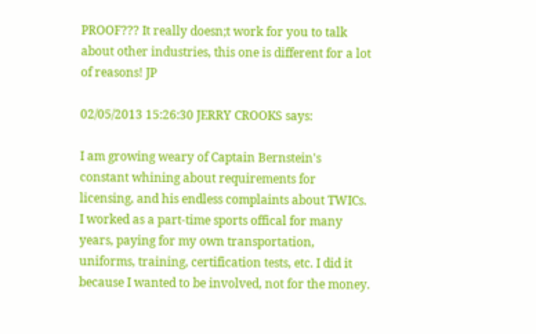PROOF??? It really doesn;t work for you to talk about other industries, this one is different for a lot of reasons! JP

02/05/2013 15:26:30 JERRY CROOKS says:

I am growing weary of Captain Bernstein's constant whining about requirements for licensing, and his endless complaints about TWICs. I worked as a part-time sports offical for many years, paying for my own transportation, uniforms, training, certification tests, etc. I did it because I wanted to be involved, not for the money.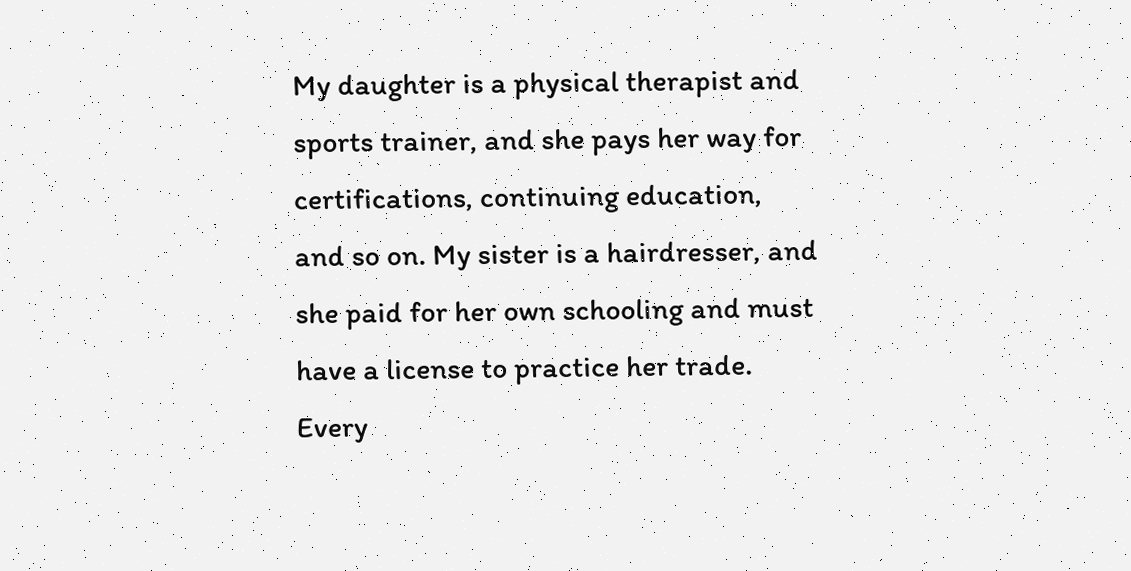My daughter is a physical therapist and sports trainer, and she pays her way for certifications, continuing education, and so on. My sister is a hairdresser, and she paid for her own schooling and must have a license to practice her trade. Every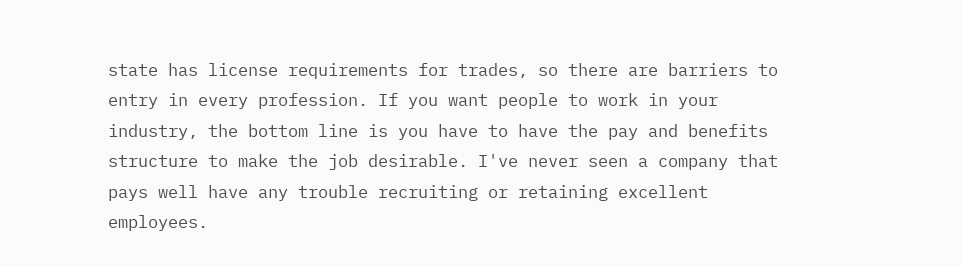state has license requirements for trades, so there are barriers to entry in every profession. If you want people to work in your industry, the bottom line is you have to have the pay and benefits structure to make the job desirable. I've never seen a company that pays well have any trouble recruiting or retaining excellent employees.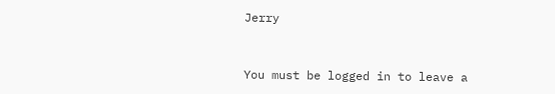Jerry


You must be logged in to leave a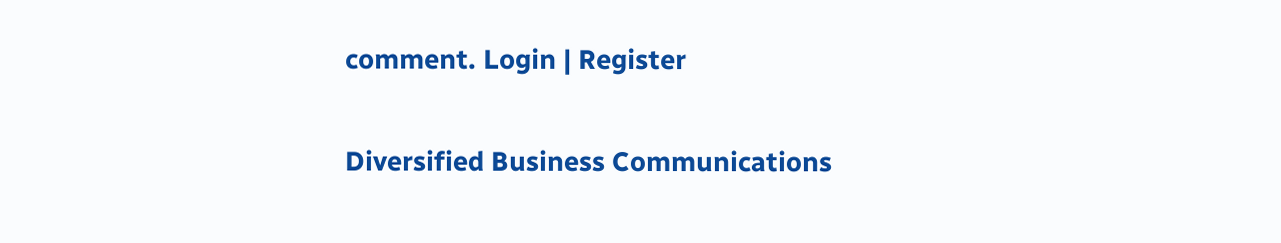comment. Login | Register

Diversified Business Communications